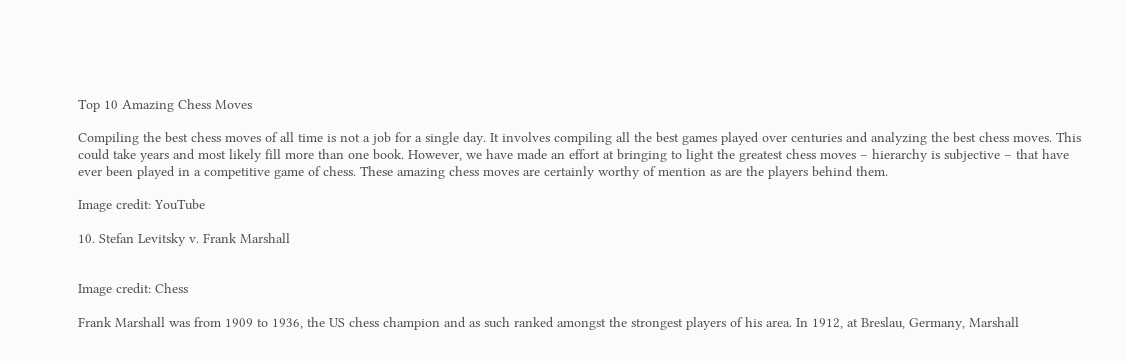Top 10 Amazing Chess Moves

Compiling the best chess moves of all time is not a job for a single day. It involves compiling all the best games played over centuries and analyzing the best chess moves. This could take years and most likely fill more than one book. However, we have made an effort at bringing to light the greatest chess moves – hierarchy is subjective – that have ever been played in a competitive game of chess. These amazing chess moves are certainly worthy of mention as are the players behind them.

Image credit: YouTube

10. Stefan Levitsky v. Frank Marshall


Image credit: Chess

Frank Marshall was from 1909 to 1936, the US chess champion and as such ranked amongst the strongest players of his area. In 1912, at Breslau, Germany, Marshall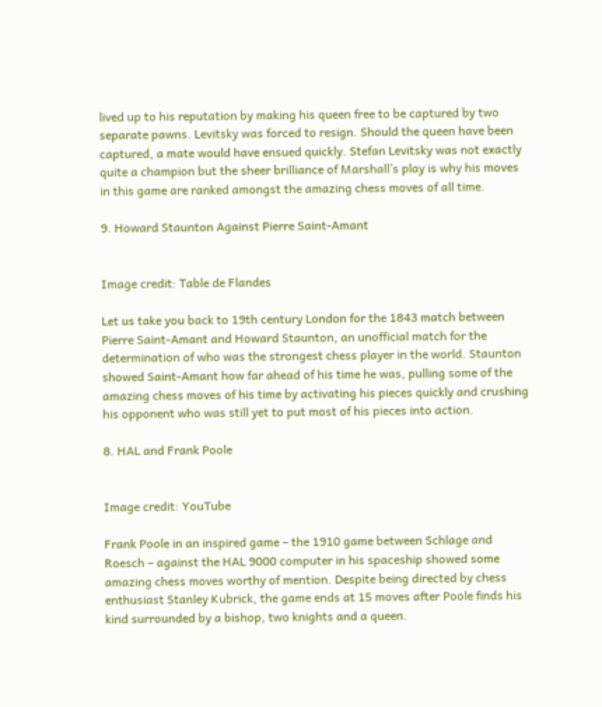lived up to his reputation by making his queen free to be captured by two separate pawns. Levitsky was forced to resign. Should the queen have been captured, a mate would have ensued quickly. Stefan Levitsky was not exactly quite a champion but the sheer brilliance of Marshall’s play is why his moves in this game are ranked amongst the amazing chess moves of all time.

9. Howard Staunton Against Pierre Saint-Amant


Image credit: Table de Flandes

Let us take you back to 19th century London for the 1843 match between Pierre Saint-Amant and Howard Staunton, an unofficial match for the determination of who was the strongest chess player in the world. Staunton showed Saint-Amant how far ahead of his time he was, pulling some of the amazing chess moves of his time by activating his pieces quickly and crushing his opponent who was still yet to put most of his pieces into action.

8. HAL and Frank Poole


Image credit: YouTube

Frank Poole in an inspired game – the 1910 game between Schlage and Roesch – against the HAL 9000 computer in his spaceship showed some amazing chess moves worthy of mention. Despite being directed by chess enthusiast Stanley Kubrick, the game ends at 15 moves after Poole finds his kind surrounded by a bishop, two knights and a queen.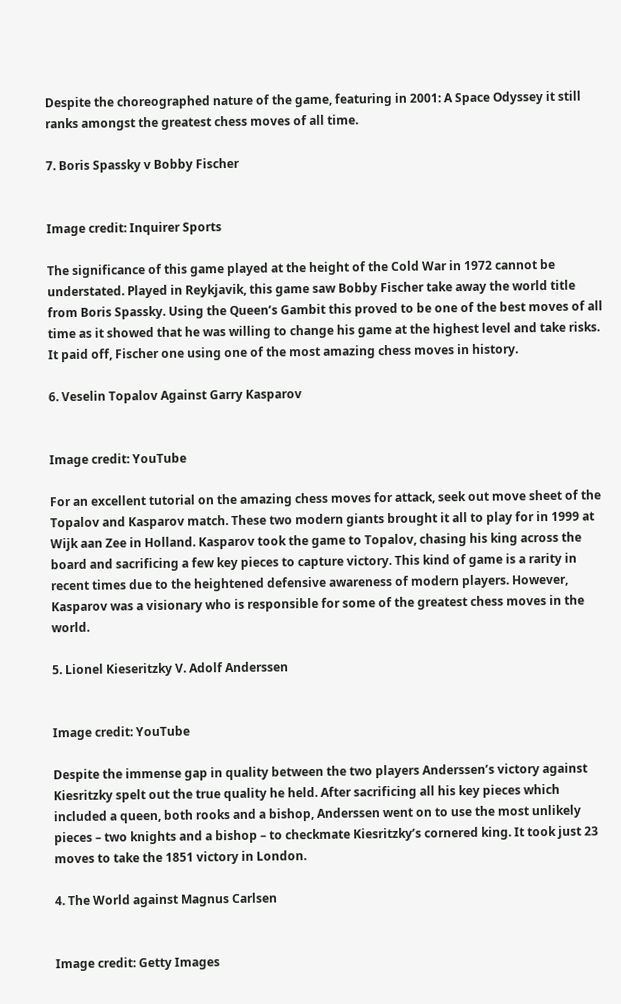Despite the choreographed nature of the game, featuring in 2001: A Space Odyssey it still ranks amongst the greatest chess moves of all time.

7. Boris Spassky v Bobby Fischer


Image credit: Inquirer Sports

The significance of this game played at the height of the Cold War in 1972 cannot be understated. Played in Reykjavik, this game saw Bobby Fischer take away the world title from Boris Spassky. Using the Queen’s Gambit this proved to be one of the best moves of all time as it showed that he was willing to change his game at the highest level and take risks. It paid off, Fischer one using one of the most amazing chess moves in history.

6. Veselin Topalov Against Garry Kasparov


Image credit: YouTube

For an excellent tutorial on the amazing chess moves for attack, seek out move sheet of the Topalov and Kasparov match. These two modern giants brought it all to play for in 1999 at Wijk aan Zee in Holland. Kasparov took the game to Topalov, chasing his king across the board and sacrificing a few key pieces to capture victory. This kind of game is a rarity in recent times due to the heightened defensive awareness of modern players. However, Kasparov was a visionary who is responsible for some of the greatest chess moves in the world.

5. Lionel Kieseritzky V. Adolf Anderssen


Image credit: YouTube

Despite the immense gap in quality between the two players Anderssen’s victory against Kiesritzky spelt out the true quality he held. After sacrificing all his key pieces which included a queen, both rooks and a bishop, Anderssen went on to use the most unlikely pieces – two knights and a bishop – to checkmate Kiesritzky’s cornered king. It took just 23 moves to take the 1851 victory in London.

4. The World against Magnus Carlsen


Image credit: Getty Images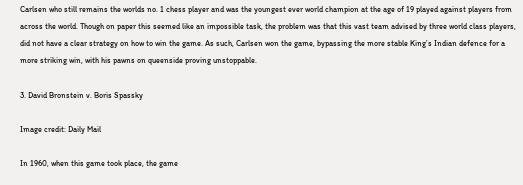Carlsen who still remains the worlds no. 1 chess player and was the youngest ever world champion at the age of 19 played against players from across the world. Though on paper this seemed like an impossible task, the problem was that this vast team advised by three world class players, did not have a clear strategy on how to win the game. As such, Carlsen won the game, bypassing the more stable King’s Indian defence for a more striking win, with his pawns on queenside proving unstoppable.

3. David Bronstein v. Boris Spassky

Image credit: Daily Mail

In 1960, when this game took place, the game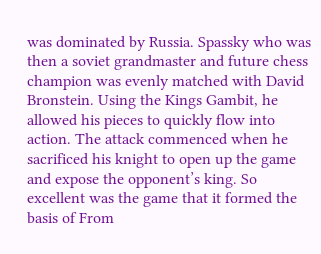was dominated by Russia. Spassky who was then a soviet grandmaster and future chess champion was evenly matched with David Bronstein. Using the Kings Gambit, he allowed his pieces to quickly flow into action. The attack commenced when he sacrificed his knight to open up the game and expose the opponent’s king. So excellent was the game that it formed the basis of From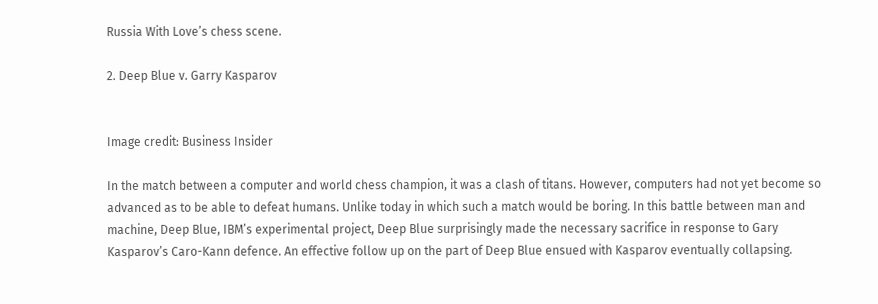Russia With Love’s chess scene.

2. Deep Blue v. Garry Kasparov


Image credit: Business Insider

In the match between a computer and world chess champion, it was a clash of titans. However, computers had not yet become so advanced as to be able to defeat humans. Unlike today in which such a match would be boring. In this battle between man and machine, Deep Blue, IBM’s experimental project, Deep Blue surprisingly made the necessary sacrifice in response to Gary Kasparov’s Caro-Kann defence. An effective follow up on the part of Deep Blue ensued with Kasparov eventually collapsing.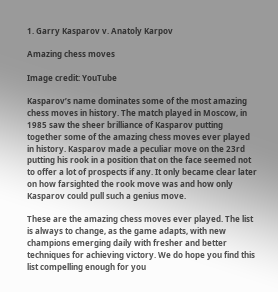1. Garry Kasparov v. Anatoly Karpov

Amazing chess moves

Image credit: YouTube

Kasparov’s name dominates some of the most amazing chess moves in history. The match played in Moscow, in 1985 saw the sheer brilliance of Kasparov putting together some of the amazing chess moves ever played in history. Kasparov made a peculiar move on the 23rd putting his rook in a position that on the face seemed not to offer a lot of prospects if any. It only became clear later on how farsighted the rook move was and how only Kasparov could pull such a genius move.

These are the amazing chess moves ever played. The list is always to change, as the game adapts, with new champions emerging daily with fresher and better techniques for achieving victory. We do hope you find this list compelling enough for you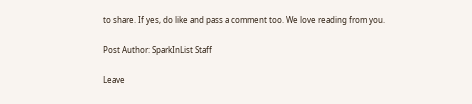to share. If yes, do like and pass a comment too. We love reading from you.

Post Author: SparkInList Staff

Leave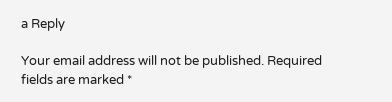a Reply

Your email address will not be published. Required fields are marked *